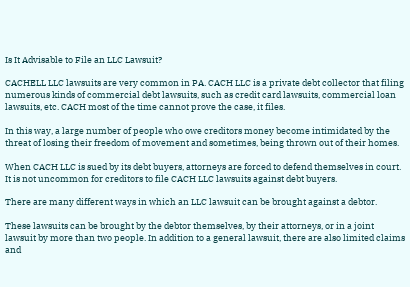Is It Advisable to File an LLC Lawsuit?

CACHELL LLC lawsuits are very common in PA. CACH LLC is a private debt collector that filing numerous kinds of commercial debt lawsuits, such as credit card lawsuits, commercial loan lawsuits, etc. CACH most of the time cannot prove the case, it files.

In this way, a large number of people who owe creditors money become intimidated by the threat of losing their freedom of movement and sometimes, being thrown out of their homes.

When CACH LLC is sued by its debt buyers, attorneys are forced to defend themselves in court. It is not uncommon for creditors to file CACH LLC lawsuits against debt buyers.

There are many different ways in which an LLC lawsuit can be brought against a debtor.

These lawsuits can be brought by the debtor themselves, by their attorneys, or in a joint lawsuit by more than two people. In addition to a general lawsuit, there are also limited claims and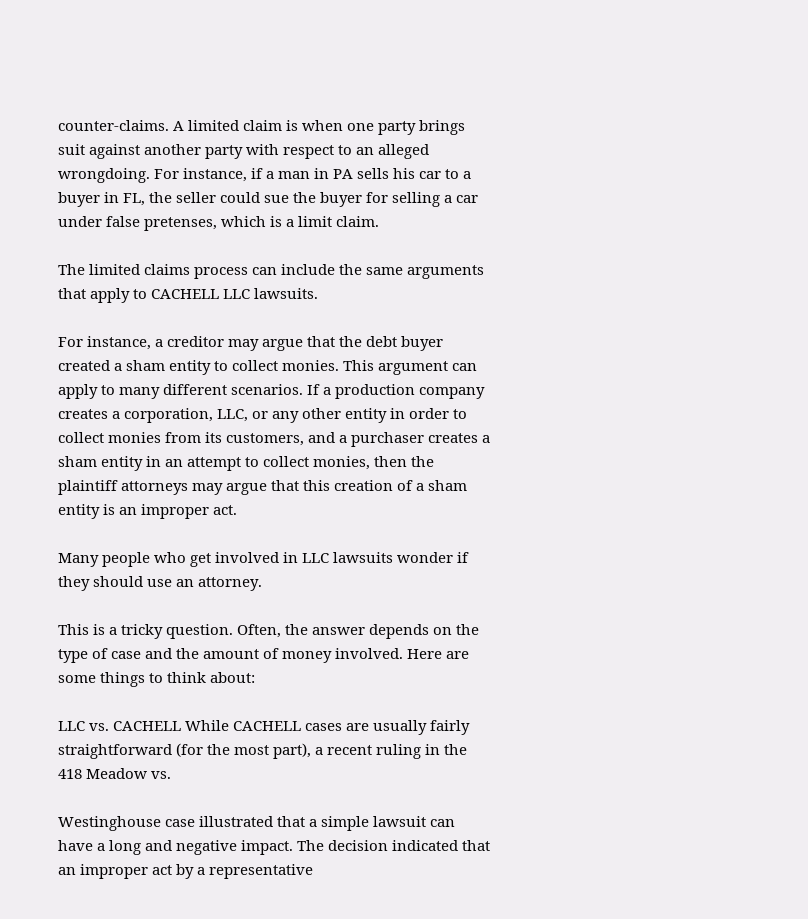counter-claims. A limited claim is when one party brings suit against another party with respect to an alleged wrongdoing. For instance, if a man in PA sells his car to a buyer in FL, the seller could sue the buyer for selling a car under false pretenses, which is a limit claim.

The limited claims process can include the same arguments that apply to CACHELL LLC lawsuits.

For instance, a creditor may argue that the debt buyer created a sham entity to collect monies. This argument can apply to many different scenarios. If a production company creates a corporation, LLC, or any other entity in order to collect monies from its customers, and a purchaser creates a sham entity in an attempt to collect monies, then the plaintiff attorneys may argue that this creation of a sham entity is an improper act.

Many people who get involved in LLC lawsuits wonder if they should use an attorney.

This is a tricky question. Often, the answer depends on the type of case and the amount of money involved. Here are some things to think about:

LLC vs. CACHELL While CACHELL cases are usually fairly straightforward (for the most part), a recent ruling in the 418 Meadow vs.

Westinghouse case illustrated that a simple lawsuit can have a long and negative impact. The decision indicated that an improper act by a representative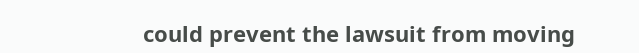could prevent the lawsuit from moving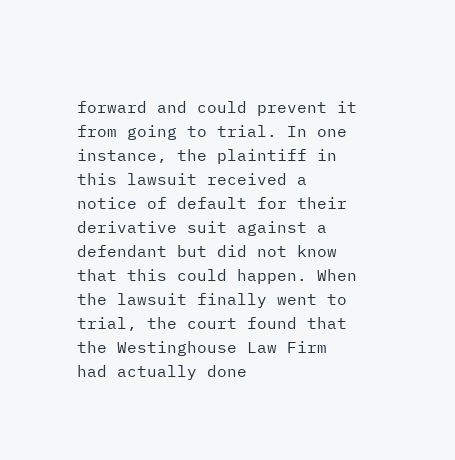forward and could prevent it from going to trial. In one instance, the plaintiff in this lawsuit received a notice of default for their derivative suit against a defendant but did not know that this could happen. When the lawsuit finally went to trial, the court found that the Westinghouse Law Firm had actually done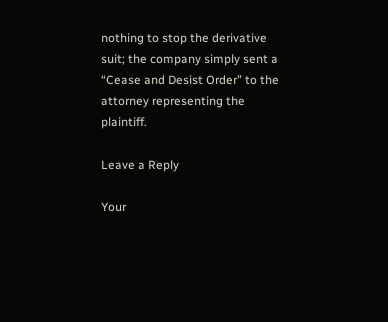nothing to stop the derivative suit; the company simply sent a “Cease and Desist Order” to the attorney representing the plaintiff.

Leave a Reply

Your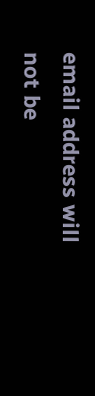email address will not be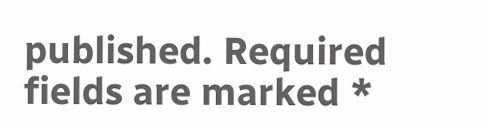published. Required fields are marked *